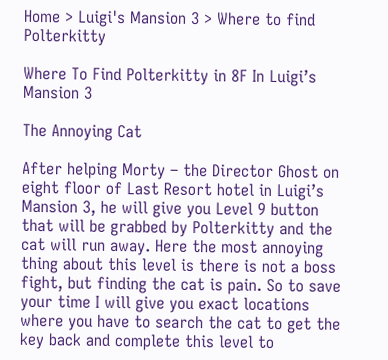Home > Luigi's Mansion 3 > Where to find Polterkitty

Where To Find Polterkitty in 8F In Luigi’s Mansion 3

The Annoying Cat

After helping Morty – the Director Ghost on eight floor of Last Resort hotel in Luigi’s Mansion 3, he will give you Level 9 button that will be grabbed by Polterkitty and the cat will run away. Here the most annoying thing about this level is there is not a boss fight, but finding the cat is pain. So to save your time I will give you exact locations where you have to search the cat to get the key back and complete this level to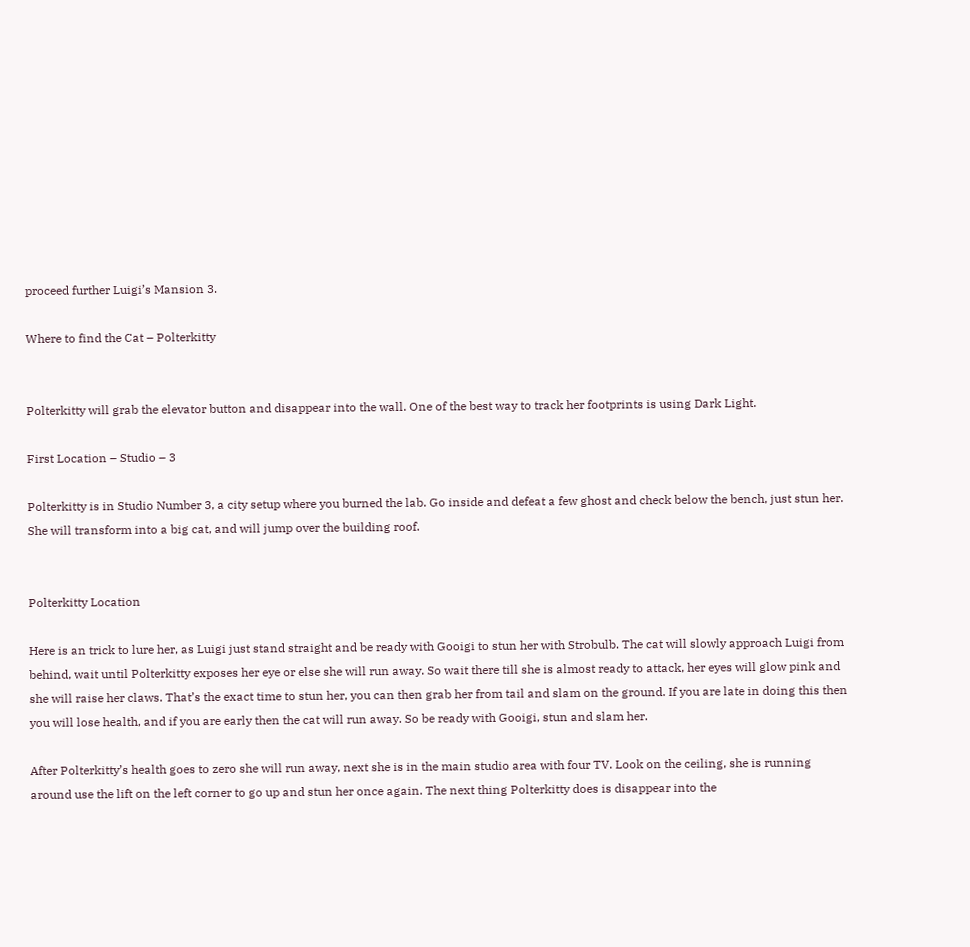proceed further Luigi’s Mansion 3.

Where to find the Cat – Polterkitty


Polterkitty will grab the elevator button and disappear into the wall. One of the best way to track her footprints is using Dark Light.

First Location – Studio – 3

Polterkitty is in Studio Number 3, a city setup where you burned the lab. Go inside and defeat a few ghost and check below the bench, just stun her. She will transform into a big cat, and will jump over the building roof.


Polterkitty Location

Here is an trick to lure her, as Luigi just stand straight and be ready with Gooigi to stun her with Strobulb. The cat will slowly approach Luigi from behind, wait until Polterkitty exposes her eye or else she will run away. So wait there till she is almost ready to attack, her eyes will glow pink and she will raise her claws. That’s the exact time to stun her, you can then grab her from tail and slam on the ground. If you are late in doing this then you will lose health, and if you are early then the cat will run away. So be ready with Gooigi, stun and slam her.

After Polterkitty’s health goes to zero she will run away, next she is in the main studio area with four TV. Look on the ceiling, she is running around use the lift on the left corner to go up and stun her once again. The next thing Polterkitty does is disappear into the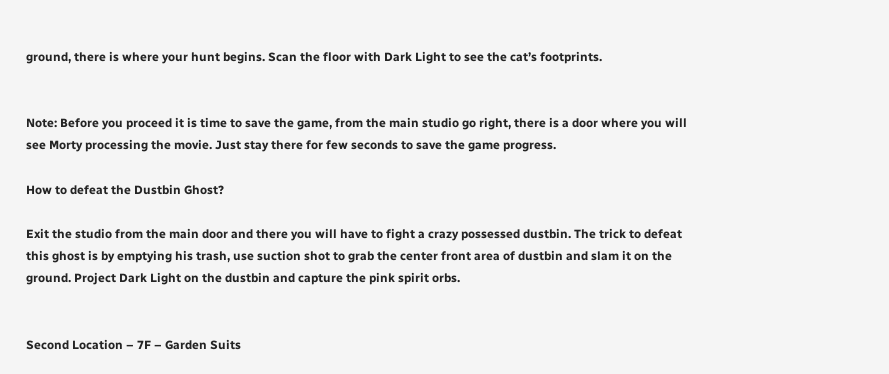ground, there is where your hunt begins. Scan the floor with Dark Light to see the cat’s footprints.


Note: Before you proceed it is time to save the game, from the main studio go right, there is a door where you will see Morty processing the movie. Just stay there for few seconds to save the game progress.

How to defeat the Dustbin Ghost?

Exit the studio from the main door and there you will have to fight a crazy possessed dustbin. The trick to defeat this ghost is by emptying his trash, use suction shot to grab the center front area of dustbin and slam it on the ground. Project Dark Light on the dustbin and capture the pink spirit orbs.


Second Location – 7F – Garden Suits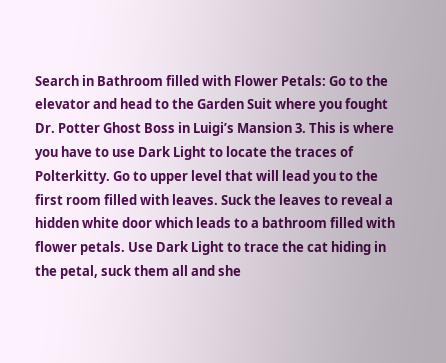Search in Bathroom filled with Flower Petals: Go to the elevator and head to the Garden Suit where you fought Dr. Potter Ghost Boss in Luigi’s Mansion 3. This is where you have to use Dark Light to locate the traces of Polterkitty. Go to upper level that will lead you to the first room filled with leaves. Suck the leaves to reveal a hidden white door which leads to a bathroom filled with flower petals. Use Dark Light to trace the cat hiding in the petal, suck them all and she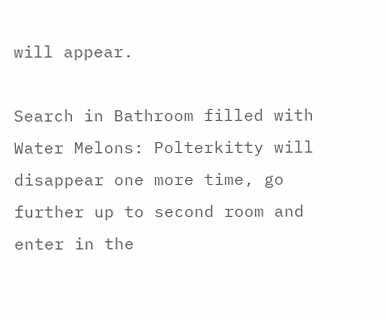will appear.

Search in Bathroom filled with Water Melons: Polterkitty will disappear one more time, go further up to second room and enter in the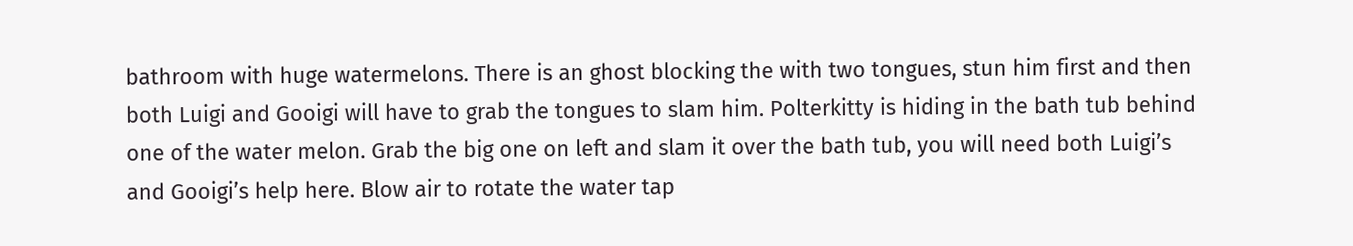bathroom with huge watermelons. There is an ghost blocking the with two tongues, stun him first and then both Luigi and Gooigi will have to grab the tongues to slam him. Polterkitty is hiding in the bath tub behind one of the water melon. Grab the big one on left and slam it over the bath tub, you will need both Luigi’s and Gooigi’s help here. Blow air to rotate the water tap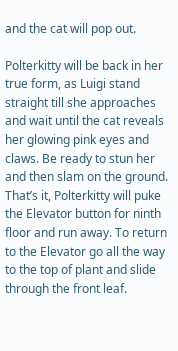and the cat will pop out.

Polterkitty will be back in her true form, as Luigi stand straight till she approaches and wait until the cat reveals her glowing pink eyes and claws. Be ready to stun her and then slam on the ground. That’s it, Polterkitty will puke the Elevator button for ninth floor and run away. To return to the Elevator go all the way to the top of plant and slide through the front leaf.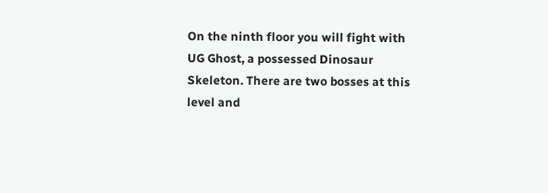On the ninth floor you will fight with UG Ghost, a possessed Dinosaur Skeleton. There are two bosses at this level and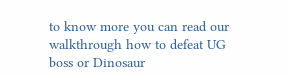to know more you can read our walkthrough how to defeat UG boss or Dinosaur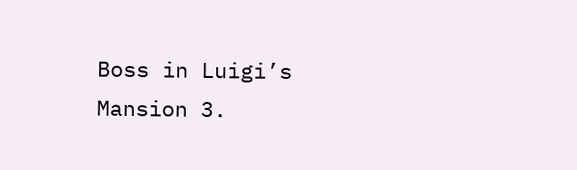Boss in Luigi’s Mansion 3.